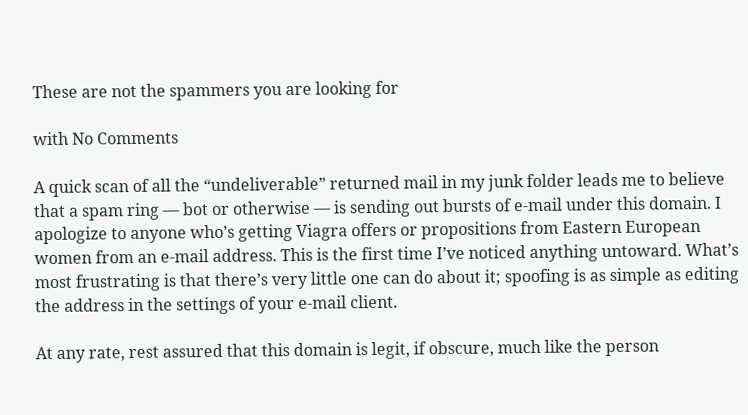These are not the spammers you are looking for

with No Comments

A quick scan of all the “undeliverable” returned mail in my junk folder leads me to believe that a spam ring — bot or otherwise — is sending out bursts of e-mail under this domain. I apologize to anyone who’s getting Viagra offers or propositions from Eastern European women from an e-mail address. This is the first time I’ve noticed anything untoward. What’s most frustrating is that there’s very little one can do about it; spoofing is as simple as editing the address in the settings of your e-mail client.

At any rate, rest assured that this domain is legit, if obscure, much like the person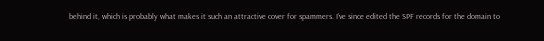behind it, which is probably what makes it such an attractive cover for spammers. I’ve since edited the SPF records for the domain to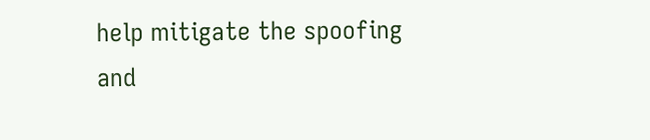help mitigate the spoofing and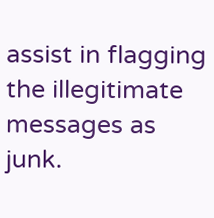assist in flagging the illegitimate messages as junk.